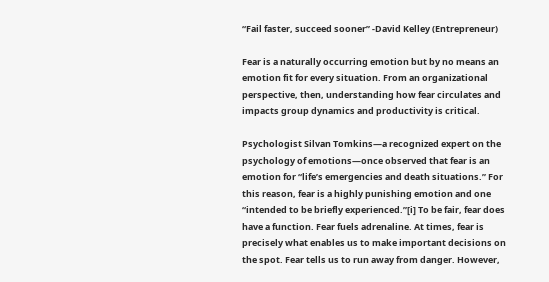“Fail faster, succeed sooner” -David Kelley (Entrepreneur)

Fear is a naturally occurring emotion but by no means an emotion fit for every situation. From an organizational perspective, then, understanding how fear circulates and impacts group dynamics and productivity is critical.

Psychologist Silvan Tomkins—a recognized expert on the psychology of emotions—once observed that fear is an emotion for “life’s emergencies and death situations.” For this reason, fear is a highly punishing emotion and one “intended to be briefly experienced.”[i] To be fair, fear does have a function. Fear fuels adrenaline. At times, fear is precisely what enables us to make important decisions on the spot. Fear tells us to run away from danger. However,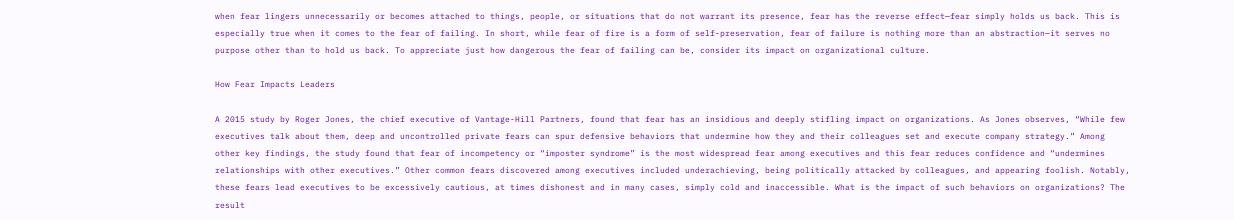when fear lingers unnecessarily or becomes attached to things, people, or situations that do not warrant its presence, fear has the reverse effect—fear simply holds us back. This is especially true when it comes to the fear of failing. In short, while fear of fire is a form of self-preservation, fear of failure is nothing more than an abstraction—it serves no purpose other than to hold us back. To appreciate just how dangerous the fear of failing can be, consider its impact on organizational culture.

How Fear Impacts Leaders

A 2015 study by Roger Jones, the chief executive of Vantage-Hill Partners, found that fear has an insidious and deeply stifling impact on organizations. As Jones observes, “While few executives talk about them, deep and uncontrolled private fears can spur defensive behaviors that undermine how they and their colleagues set and execute company strategy.” Among other key findings, the study found that fear of incompetency or “imposter syndrome” is the most widespread fear among executives and this fear reduces confidence and “undermines relationships with other executives.” Other common fears discovered among executives included underachieving, being politically attacked by colleagues, and appearing foolish. Notably, these fears lead executives to be excessively cautious, at times dishonest and in many cases, simply cold and inaccessible. What is the impact of such behaviors on organizations? The result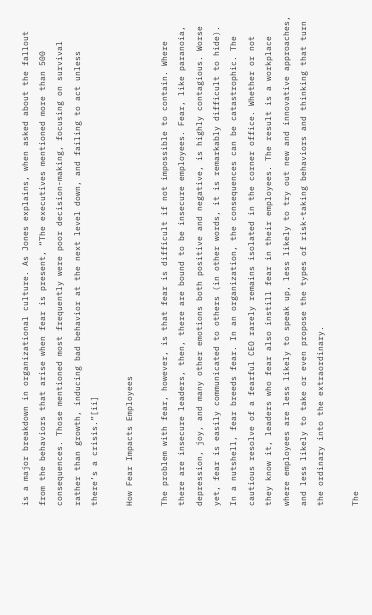is a major breakdown in organizational culture. As Jones explains, when asked about the fallout from the behaviors that arise when fear is present, “The executives mentioned more than 500 consequences. Those mentioned most frequently were poor decision-making, focusing on survival rather than growth, inducing bad behavior at the next level down, and failing to act unless there’s a crisis.”[ii]

How Fear Impacts Employees

The problem with fear, however, is that fear is difficult if not impossible to contain. Where there are insecure leaders, then, there are bound to be insecure employees. Fear, like paranoia, depression, joy, and many other emotions both positive and negative, is highly contagious. Worse yet, fear is easily communicated to others (in other words, it is remarkably difficult to hide). In a nutshell, fear breeds fear. In an organization, the consequences can be catastrophic. The cautious resolve of a fearful CEO rarely remains isolated in the corner office. Whether or not they know it, leaders who fear also instill fear in their employees. The result is a workplace where employees are less likely to speak up, less likely to try out new and innovative approaches, and less likely to take or even propose the types of risk-taking behaviors and thinking that turn the ordinary into the extraordinary.

The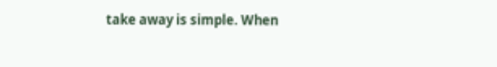take away is simple. When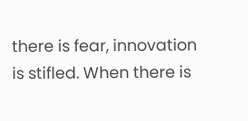there is fear, innovation is stifled. When there is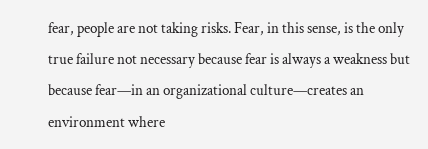fear, people are not taking risks. Fear, in this sense, is the only true failure not necessary because fear is always a weakness but because fear—in an organizational culture—creates an environment where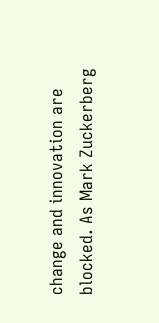change and innovation are blocked. As Mark Zuckerberg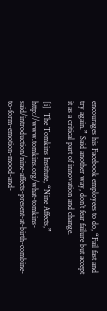encourages his Facebook employees to do, “Fail fast and try again.” Said another way, don’t fear failure but accept it as a critical part of innovation and change.

[i]  The Tomkins Institute, “Nine Affects,” http://www.tomkins.org/what-tomkins-said/introduction/nine-affects-present-at-birth-combine-to-form-emotion-mood-and-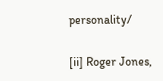personality/

[ii] Roger Jones,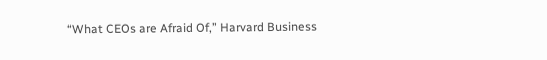“What CEOs are Afraid Of,” Harvard Business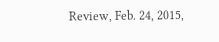Review, Feb. 24, 2015,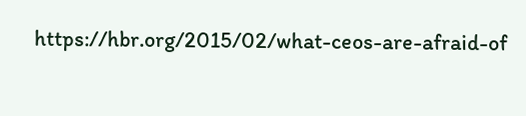https://hbr.org/2015/02/what-ceos-are-afraid-of